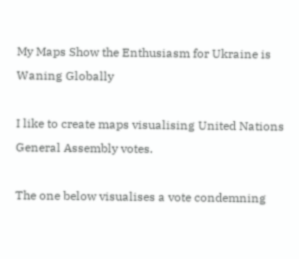My Maps Show the Enthusiasm for Ukraine is Waning Globally

I like to create maps visualising United Nations General Assembly votes.

The one below visualises a vote condemning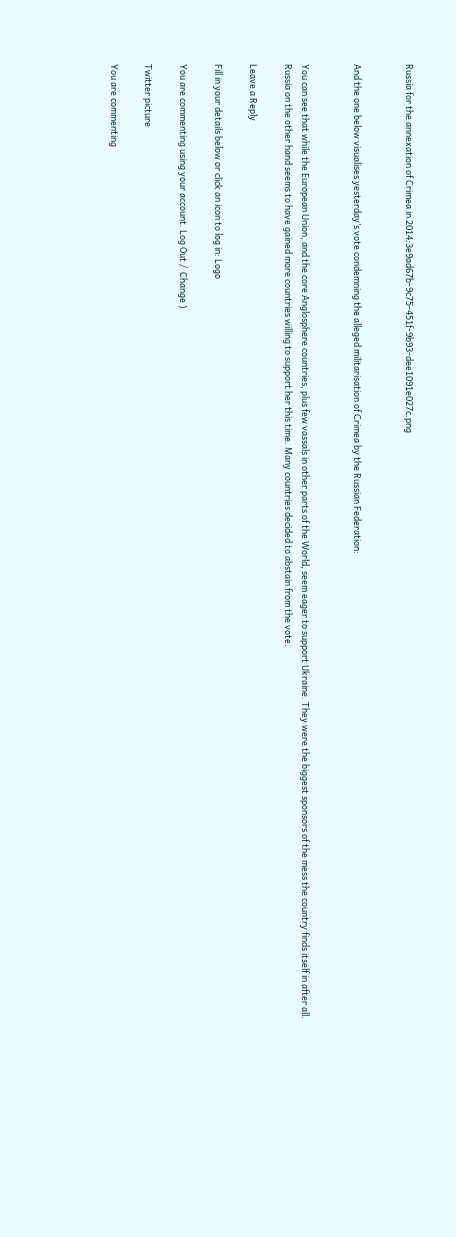Russia for the annexation of Crimea in 2014:3e9ad67b-9c75-451f-9b93-dee1091e027c.png


And the one below visualises yesterday’s vote condemning the alleged militarisation of Crimea by the Russian Federation:


You can see that while the European Union, and the core Anglosphere countries, plus few vassals in other parts of the World, seem eager to support Ukraine. They were the biggest sponsors of the mess the country finds itself in after all. Russia on the other hand seems to have gained more countries willing to support her this time. Many countries decided to abstain from the vote.

Leave a Reply

Fill in your details below or click an icon to log in: Logo

You are commenting using your account. Log Out /  Change )

Twitter picture

You are commenting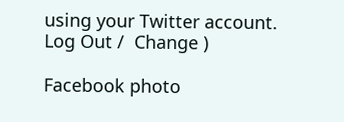using your Twitter account. Log Out /  Change )

Facebook photo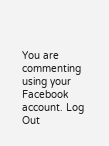You are commenting using your Facebook account. Log Out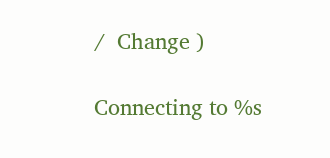/  Change )

Connecting to %s